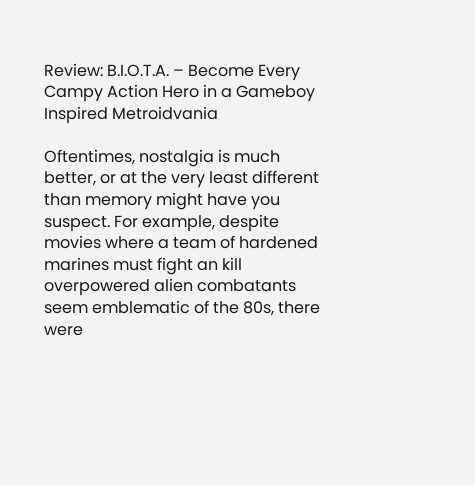Review: B.I.O.T.A. – Become Every Campy Action Hero in a Gameboy Inspired Metroidvania

Oftentimes, nostalgia is much better, or at the very least different than memory might have you suspect. For example, despite movies where a team of hardened marines must fight an kill overpowered alien combatants seem emblematic of the 80s, there were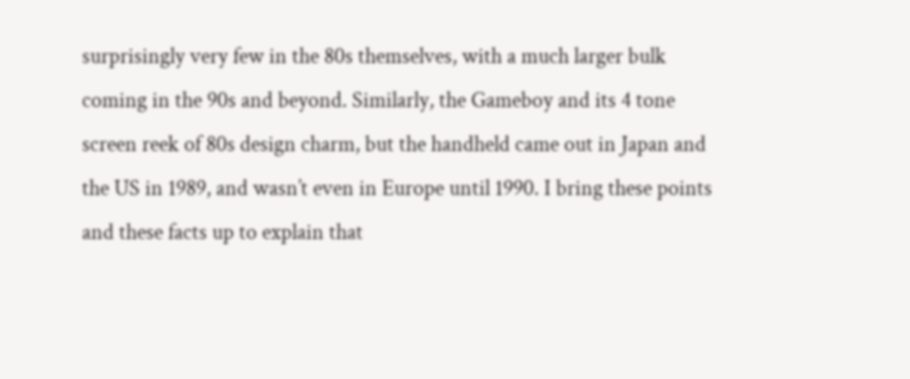surprisingly very few in the 80s themselves, with a much larger bulk coming in the 90s and beyond. Similarly, the Gameboy and its 4 tone screen reek of 80s design charm, but the handheld came out in Japan and the US in 1989, and wasn’t even in Europe until 1990. I bring these points and these facts up to explain that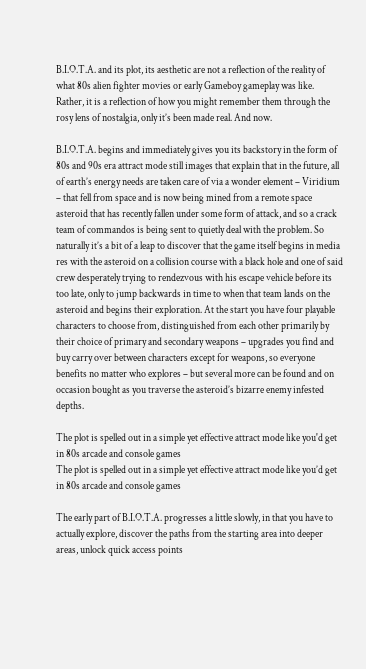B.I.O.T.A. and its plot, its aesthetic are not a reflection of the reality of what 80s alien fighter movies or early Gameboy gameplay was like. Rather, it is a reflection of how you might remember them through the rosy lens of nostalgia, only it’s been made real. And now.

B.I.O.T.A. begins and immediately gives you its backstory in the form of 80s and 90s era attract mode still images that explain that in the future, all of earth’s energy needs are taken care of via a wonder element – Viridium – that fell from space and is now being mined from a remote space asteroid that has recently fallen under some form of attack, and so a crack team of commandos is being sent to quietly deal with the problem. So naturally it’s a bit of a leap to discover that the game itself begins in media res with the asteroid on a collision course with a black hole and one of said crew desperately trying to rendezvous with his escape vehicle before its too late, only to jump backwards in time to when that team lands on the asteroid and begins their exploration. At the start you have four playable characters to choose from, distinguished from each other primarily by their choice of primary and secondary weapons – upgrades you find and buy carry over between characters except for weapons, so everyone benefits no matter who explores – but several more can be found and on occasion bought as you traverse the asteroid’s bizarre enemy infested depths.

The plot is spelled out in a simple yet effective attract mode like you'd get in 80s arcade and console games
The plot is spelled out in a simple yet effective attract mode like you’d get in 80s arcade and console games

The early part of B.I.O.T.A. progresses a little slowly, in that you have to actually explore, discover the paths from the starting area into deeper areas, unlock quick access points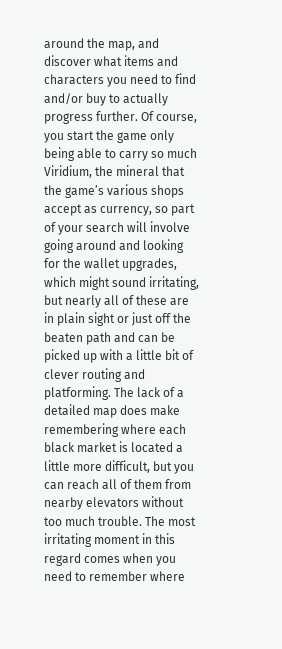around the map, and discover what items and characters you need to find and/or buy to actually progress further. Of course, you start the game only being able to carry so much Viridium, the mineral that the game’s various shops accept as currency, so part of your search will involve going around and looking for the wallet upgrades, which might sound irritating, but nearly all of these are in plain sight or just off the beaten path and can be picked up with a little bit of clever routing and platforming. The lack of a detailed map does make remembering where each black market is located a little more difficult, but you can reach all of them from nearby elevators without too much trouble. The most irritating moment in this regard comes when you need to remember where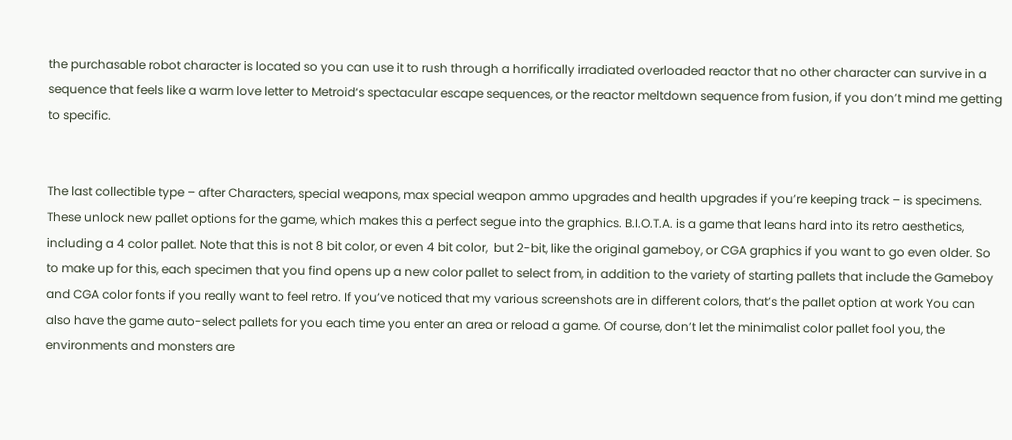the purchasable robot character is located so you can use it to rush through a horrifically irradiated overloaded reactor that no other character can survive in a sequence that feels like a warm love letter to Metroid‘s spectacular escape sequences, or the reactor meltdown sequence from fusion, if you don’t mind me getting to specific.


The last collectible type – after Characters, special weapons, max special weapon ammo upgrades and health upgrades if you’re keeping track – is specimens. These unlock new pallet options for the game, which makes this a perfect segue into the graphics. B.I.O.T.A. is a game that leans hard into its retro aesthetics, including a 4 color pallet. Note that this is not 8 bit color, or even 4 bit color,  but 2-bit, like the original gameboy, or CGA graphics if you want to go even older. So to make up for this, each specimen that you find opens up a new color pallet to select from, in addition to the variety of starting pallets that include the Gameboy and CGA color fonts if you really want to feel retro. If you’ve noticed that my various screenshots are in different colors, that’s the pallet option at work You can also have the game auto-select pallets for you each time you enter an area or reload a game. Of course, don’t let the minimalist color pallet fool you, the environments and monsters are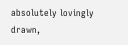absolutely lovingly drawn,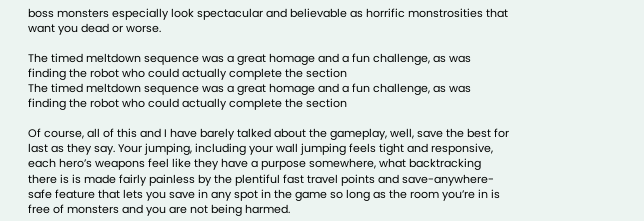boss monsters especially look spectacular and believable as horrific monstrosities that want you dead or worse.

The timed meltdown sequence was a great homage and a fun challenge, as was finding the robot who could actually complete the section
The timed meltdown sequence was a great homage and a fun challenge, as was finding the robot who could actually complete the section

Of course, all of this and I have barely talked about the gameplay, well, save the best for last as they say. Your jumping, including your wall jumping feels tight and responsive, each hero’s weapons feel like they have a purpose somewhere, what backtracking there is is made fairly painless by the plentiful fast travel points and save-anywhere-safe feature that lets you save in any spot in the game so long as the room you’re in is free of monsters and you are not being harmed.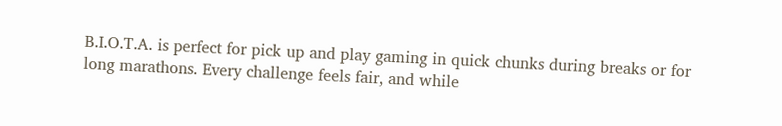B.I.O.T.A. is perfect for pick up and play gaming in quick chunks during breaks or for long marathons. Every challenge feels fair, and while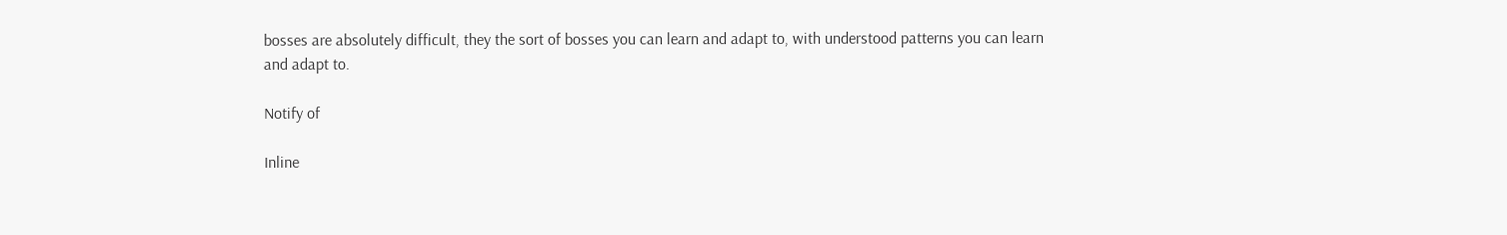bosses are absolutely difficult, they the sort of bosses you can learn and adapt to, with understood patterns you can learn and adapt to.

Notify of

Inline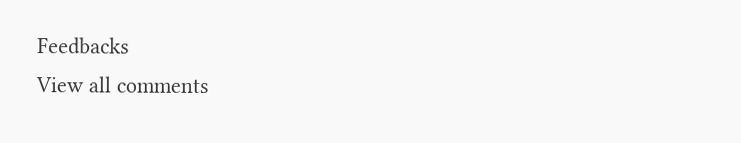Feedbacks
View all comments